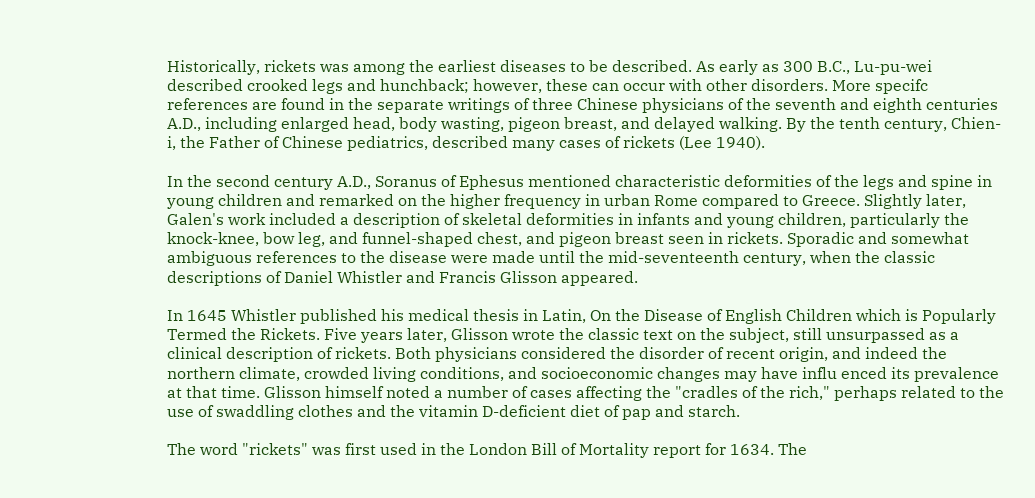Historically, rickets was among the earliest diseases to be described. As early as 300 B.C., Lu-pu-wei described crooked legs and hunchback; however, these can occur with other disorders. More specifc references are found in the separate writings of three Chinese physicians of the seventh and eighth centuries A.D., including enlarged head, body wasting, pigeon breast, and delayed walking. By the tenth century, Chien-i, the Father of Chinese pediatrics, described many cases of rickets (Lee 1940).

In the second century A.D., Soranus of Ephesus mentioned characteristic deformities of the legs and spine in young children and remarked on the higher frequency in urban Rome compared to Greece. Slightly later, Galen's work included a description of skeletal deformities in infants and young children, particularly the knock-knee, bow leg, and funnel-shaped chest, and pigeon breast seen in rickets. Sporadic and somewhat ambiguous references to the disease were made until the mid-seventeenth century, when the classic descriptions of Daniel Whistler and Francis Glisson appeared.

In 1645 Whistler published his medical thesis in Latin, On the Disease of English Children which is Popularly Termed the Rickets. Five years later, Glisson wrote the classic text on the subject, still unsurpassed as a clinical description of rickets. Both physicians considered the disorder of recent origin, and indeed the northern climate, crowded living conditions, and socioeconomic changes may have influ enced its prevalence at that time. Glisson himself noted a number of cases affecting the "cradles of the rich," perhaps related to the use of swaddling clothes and the vitamin D-deficient diet of pap and starch.

The word "rickets" was first used in the London Bill of Mortality report for 1634. The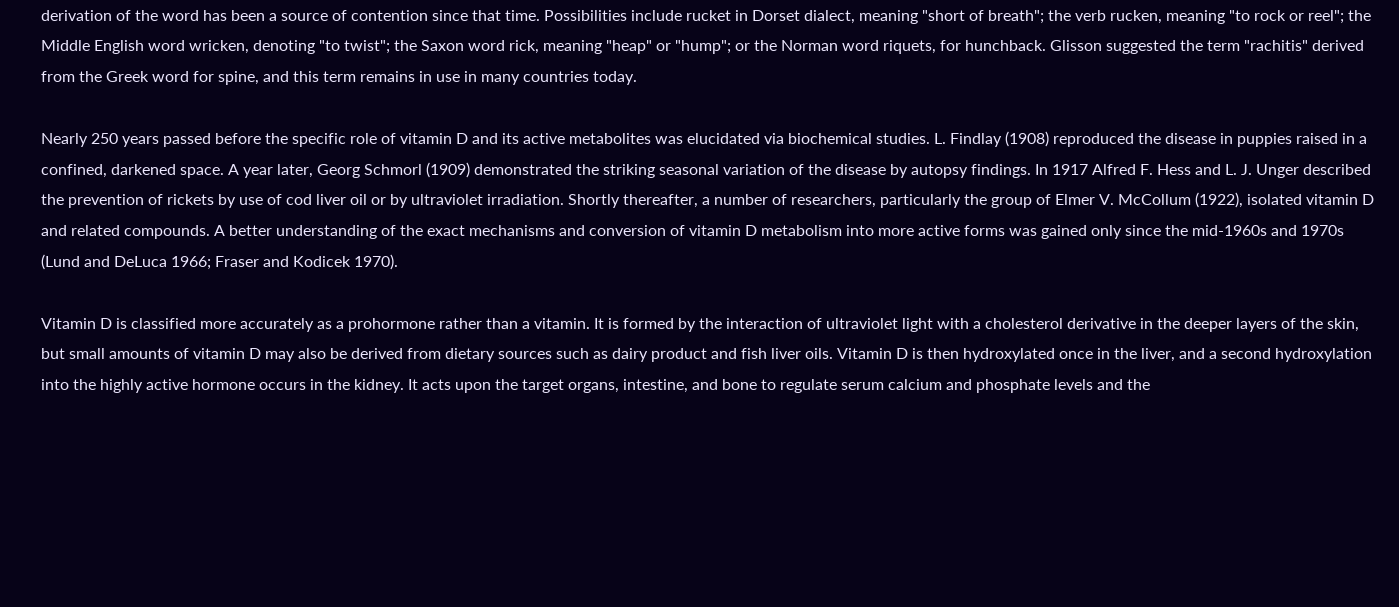derivation of the word has been a source of contention since that time. Possibilities include rucket in Dorset dialect, meaning "short of breath"; the verb rucken, meaning "to rock or reel"; the Middle English word wricken, denoting "to twist"; the Saxon word rick, meaning "heap" or "hump"; or the Norman word riquets, for hunchback. Glisson suggested the term "rachitis" derived from the Greek word for spine, and this term remains in use in many countries today.

Nearly 250 years passed before the specific role of vitamin D and its active metabolites was elucidated via biochemical studies. L. Findlay (1908) reproduced the disease in puppies raised in a confined, darkened space. A year later, Georg Schmorl (1909) demonstrated the striking seasonal variation of the disease by autopsy findings. In 1917 Alfred F. Hess and L. J. Unger described the prevention of rickets by use of cod liver oil or by ultraviolet irradiation. Shortly thereafter, a number of researchers, particularly the group of Elmer V. McCollum (1922), isolated vitamin D and related compounds. A better understanding of the exact mechanisms and conversion of vitamin D metabolism into more active forms was gained only since the mid-1960s and 1970s (Lund and DeLuca 1966; Fraser and Kodicek 1970).

Vitamin D is classified more accurately as a prohormone rather than a vitamin. It is formed by the interaction of ultraviolet light with a cholesterol derivative in the deeper layers of the skin, but small amounts of vitamin D may also be derived from dietary sources such as dairy product and fish liver oils. Vitamin D is then hydroxylated once in the liver, and a second hydroxylation into the highly active hormone occurs in the kidney. It acts upon the target organs, intestine, and bone to regulate serum calcium and phosphate levels and the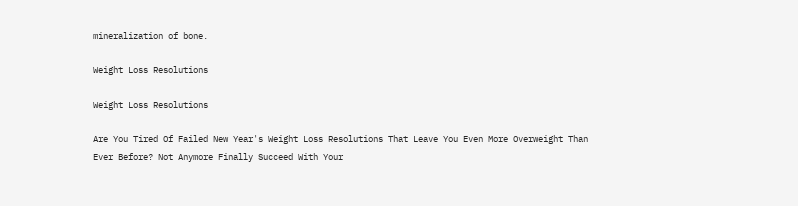mineralization of bone.

Weight Loss Resolutions

Weight Loss Resolutions

Are You Tired Of Failed New Year's Weight Loss Resolutions That Leave You Even More Overweight Than Ever Before? Not Anymore Finally Succeed With Your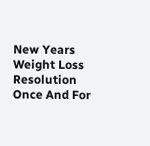New Years Weight Loss Resolution Once And For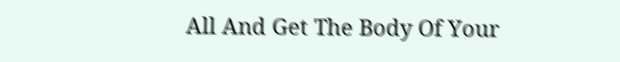All And Get The Body Of Your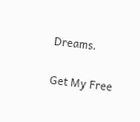Dreams.

Get My Free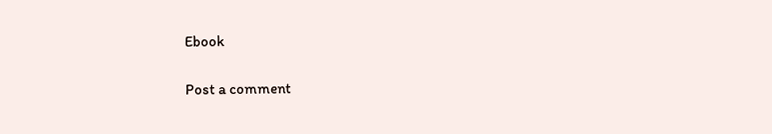Ebook

Post a comment